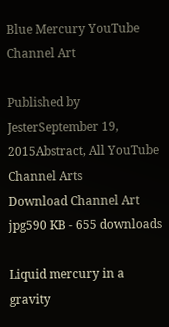Blue Mercury YouTube Channel Art

Published by JesterSeptember 19, 2015Abstract, All YouTube Channel Arts
Download Channel Art jpg590 KB - 655 downloads

Liquid mercury in a gravity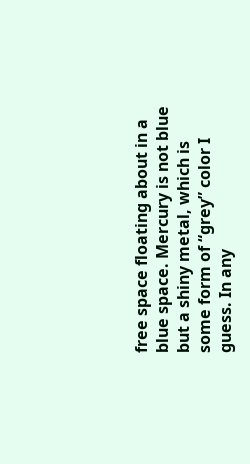free space floating about in a blue space. Mercury is not blue but a shiny metal, which is some form of “grey” color I guess. In any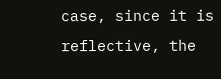case, since it is reflective, the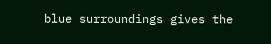blue surroundings gives the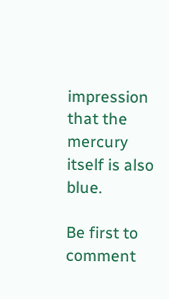impression that the mercury itself is also blue.

Be first to comment